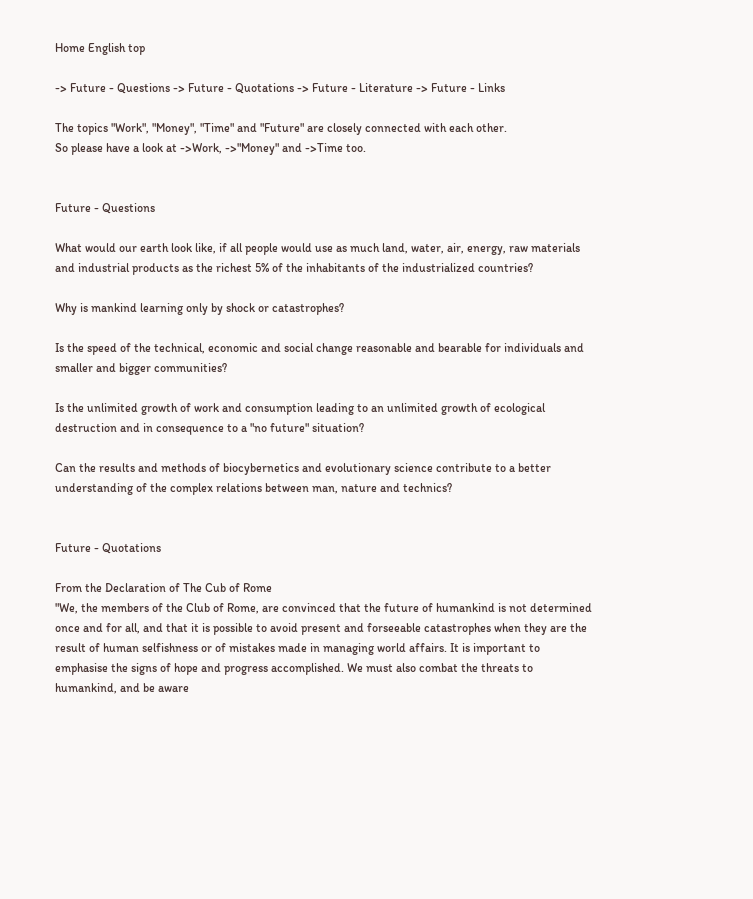Home English top

-> Future - Questions -> Future - Quotations -> Future - Literature -> Future - Links

The topics "Work", "Money", "Time" and "Future" are closely connected with each other.
So please have a look at ->Work, ->"Money" and ->Time too.


Future - Questions

What would our earth look like, if all people would use as much land, water, air, energy, raw materials and industrial products as the richest 5% of the inhabitants of the industrialized countries?

Why is mankind learning only by shock or catastrophes?

Is the speed of the technical, economic and social change reasonable and bearable for individuals and smaller and bigger communities?

Is the unlimited growth of work and consumption leading to an unlimited growth of ecological destruction and in consequence to a "no future" situation?

Can the results and methods of biocybernetics and evolutionary science contribute to a better understanding of the complex relations between man, nature and technics?


Future - Quotations

From the Declaration of The Cub of Rome
"We, the members of the Club of Rome, are convinced that the future of humankind is not determined once and for all, and that it is possible to avoid present and forseeable catastrophes when they are the result of human selfishness or of mistakes made in managing world affairs. It is important to emphasise the signs of hope and progress accomplished. We must also combat the threats to humankind, and be aware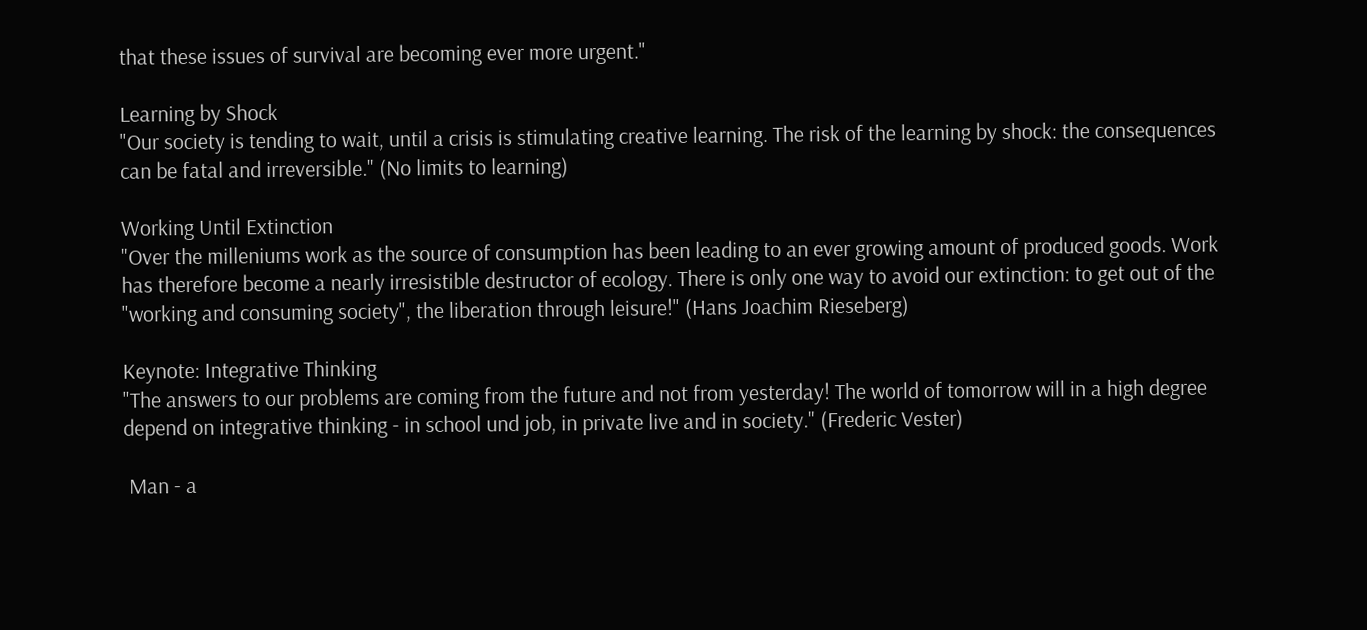that these issues of survival are becoming ever more urgent."

Learning by Shock
"Our society is tending to wait, until a crisis is stimulating creative learning. The risk of the learning by shock: the consequences can be fatal and irreversible." (No limits to learning)

Working Until Extinction
"Over the milleniums work as the source of consumption has been leading to an ever growing amount of produced goods. Work has therefore become a nearly irresistible destructor of ecology. There is only one way to avoid our extinction: to get out of the "working and consuming society", the liberation through leisure!" (Hans Joachim Rieseberg)

Keynote: Integrative Thinking
"The answers to our problems are coming from the future and not from yesterday! The world of tomorrow will in a high degree depend on integrative thinking - in school und job, in private live and in society." (Frederic Vester)

 Man - a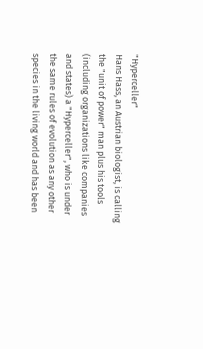"Hyperceller"
Hans Hass, an Austrian biologist, is calling the "unit of power" man plus his tools (including organizations like companies and states) a "Hyperceller", who is under the same rules of evolution as any other species in the living world and has been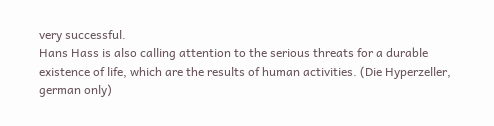very successful.
Hans Hass is also calling attention to the serious threats for a durable existence of life, which are the results of human activities. (Die Hyperzeller, german only)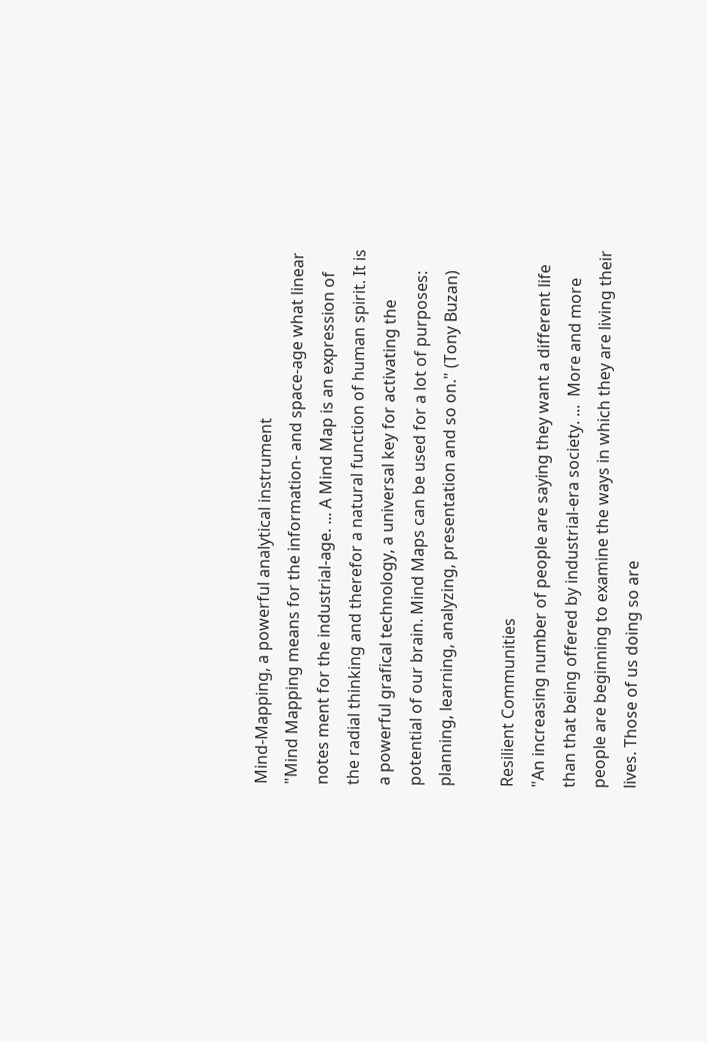Mind-Mapping, a powerful analytical instrument
"Mind Mapping means for the information- and space-age what linear notes ment for the industrial-age. ... A Mind Map is an expression of the radial thinking and therefor a natural function of human spirit. It is a powerful grafical technology, a universal key for activating the potential of our brain. Mind Maps can be used for a lot of purposes: planning, learning, analyzing, presentation and so on." (Tony Buzan)

Resilient Communities
"An increasing number of people are saying they want a different life than that being offered by industrial-era society. ...  More and more people are beginning to examine the ways in which they are living their lives. Those of us doing so are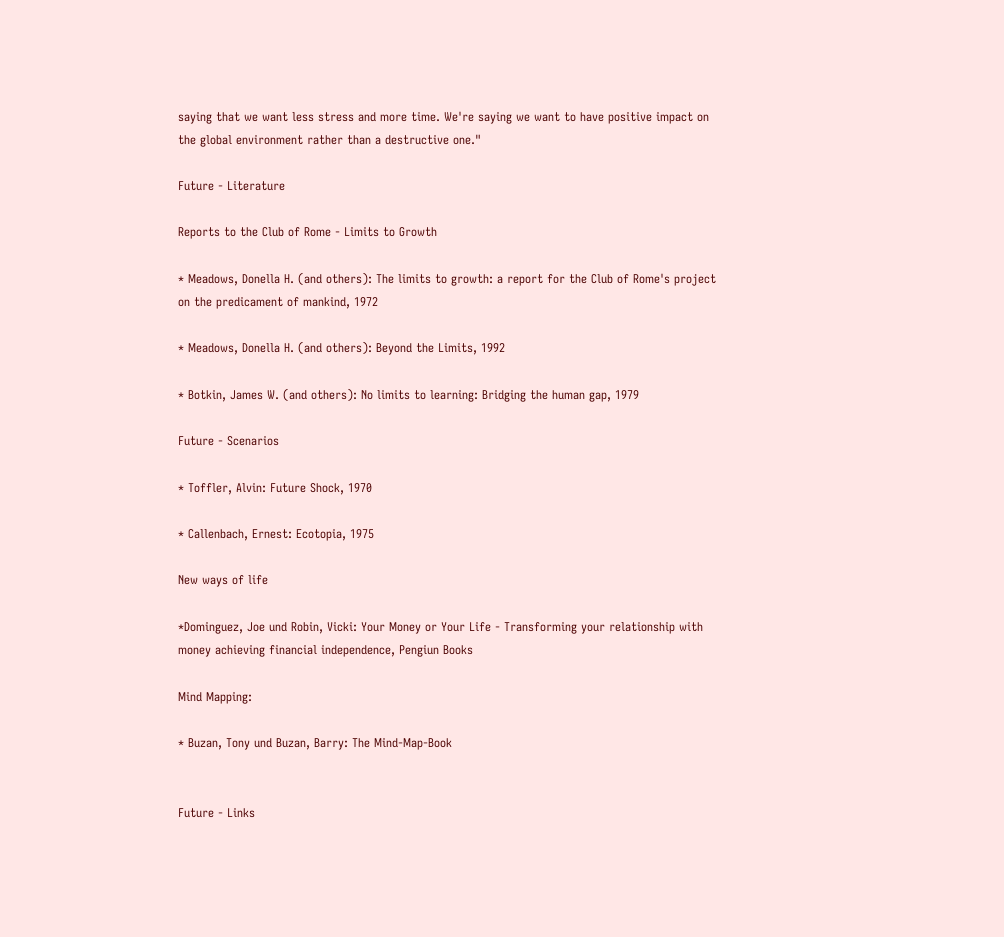saying that we want less stress and more time. We're saying we want to have positive impact on the global environment rather than a destructive one."

Future - Literature

Reports to the Club of Rome - Limits to Growth

* Meadows, Donella H. (and others): The limits to growth: a report for the Club of Rome's project on the predicament of mankind, 1972

* Meadows, Donella H. (and others): Beyond the Limits, 1992

* Botkin, James W. (and others): No limits to learning: Bridging the human gap, 1979

Future - Scenarios

* Toffler, Alvin: Future Shock, 1970

* Callenbach, Ernest: Ecotopia, 1975

New ways of life

*Dominguez, Joe und Robin, Vicki: Your Money or Your Life - Transforming your relationship with money achieving financial independence, Pengiun Books

Mind Mapping:

* Buzan, Tony und Buzan, Barry: The Mind-Map-Book


Future - Links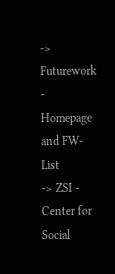-> Futurework - Homepage and FW-List
-> ZSI - Center for Social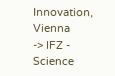Innovation, Vienna
-> IFZ - Science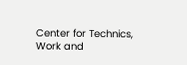Center for Technics, Work and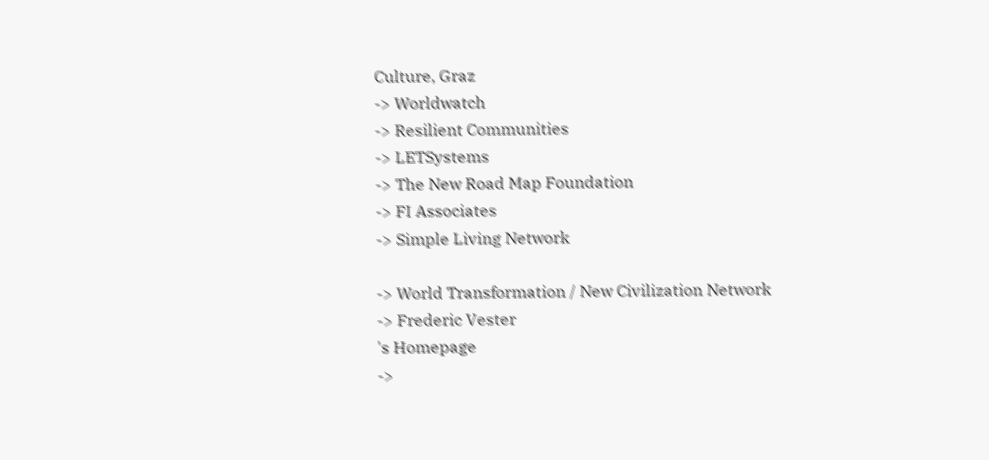Culture, Graz
-> Worldwatch
-> Resilient Communities
-> LETSystems
-> The New Road Map Foundation
-> FI Associates
-> Simple Living Network

-> World Transformation / New Civilization Network
-> Frederic Vester
's Homepage
->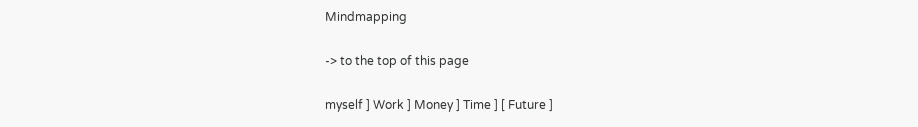Mindmapping

-> to the top of this page

myself ] Work ] Money ] Time ] [ Future ]